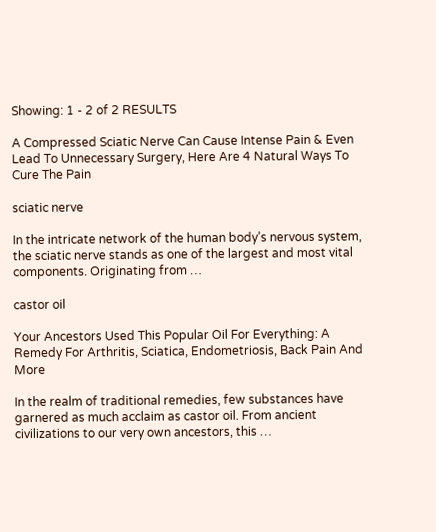Showing: 1 - 2 of 2 RESULTS

A Compressed Sciatic Nerve Can Cause Intense Pain & Even Lead To Unnecessary Surgery, Here Are 4 Natural Ways To Cure The Pain

sciatic nerve

In the intricate network of the human body’s nervous system, the sciatic nerve stands as one of the largest and most vital components. Originating from …

castor oil

Your Ancestors Used This Popular Oil For Everything: A Remedy For Arthritis, Sciatica, Endometriosis, Back Pain And More

In the realm of traditional remedies, few substances have garnered as much acclaim as castor oil. From ancient civilizations to our very own ancestors, this …